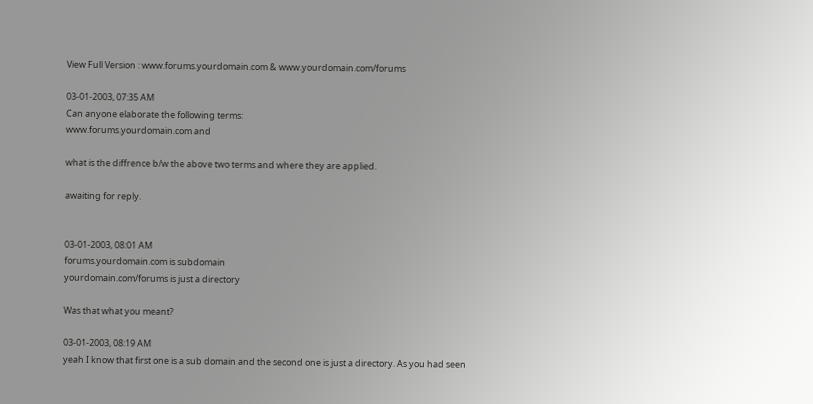View Full Version : www.forums.yourdomain.com & www.yourdomain.com/forums

03-01-2003, 07:35 AM
Can anyone elaborate the following terms:
www.forums.yourdomain.com and

what is the diffrence b/w the above two terms and where they are applied.

awaiting for reply.


03-01-2003, 08:01 AM
forums.yourdomain.com is subdomain
yourdomain.com/forums is just a directory

Was that what you meant?

03-01-2003, 08:19 AM
yeah I know that first one is a sub domain and the second one is just a directory. As you had seen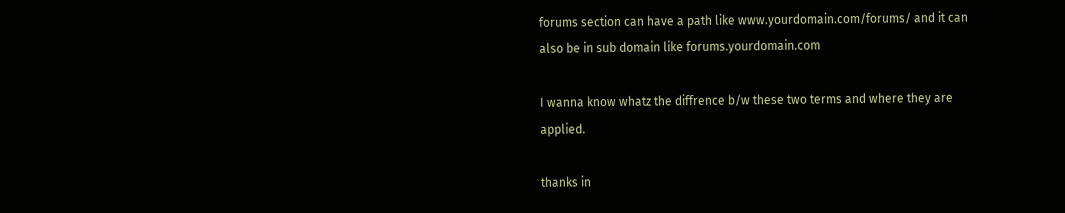forums section can have a path like www.yourdomain.com/forums/ and it can also be in sub domain like forums.yourdomain.com

I wanna know whatz the diffrence b/w these two terms and where they are applied.

thanks in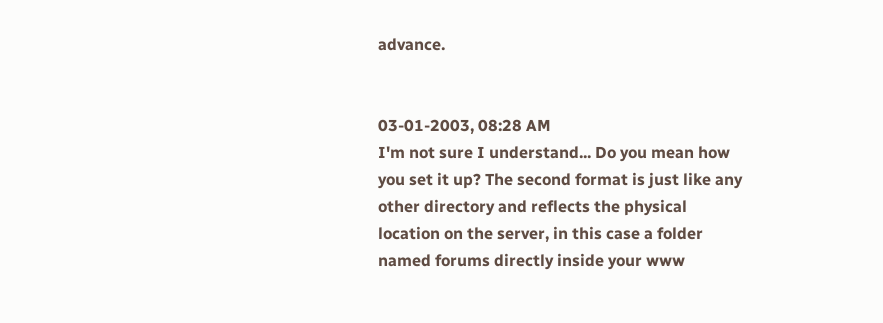advance.


03-01-2003, 08:28 AM
I'm not sure I understand... Do you mean how you set it up? The second format is just like any other directory and reflects the physical location on the server, in this case a folder named forums directly inside your www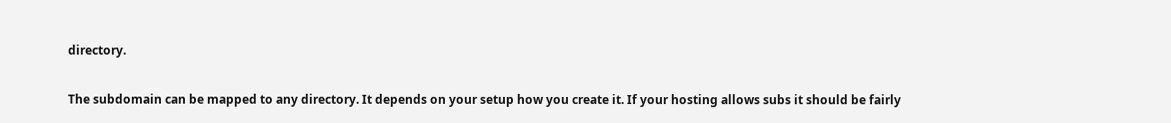directory.

The subdomain can be mapped to any directory. It depends on your setup how you create it. If your hosting allows subs it should be fairly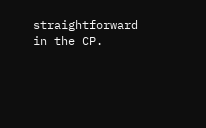straightforward in the CP.